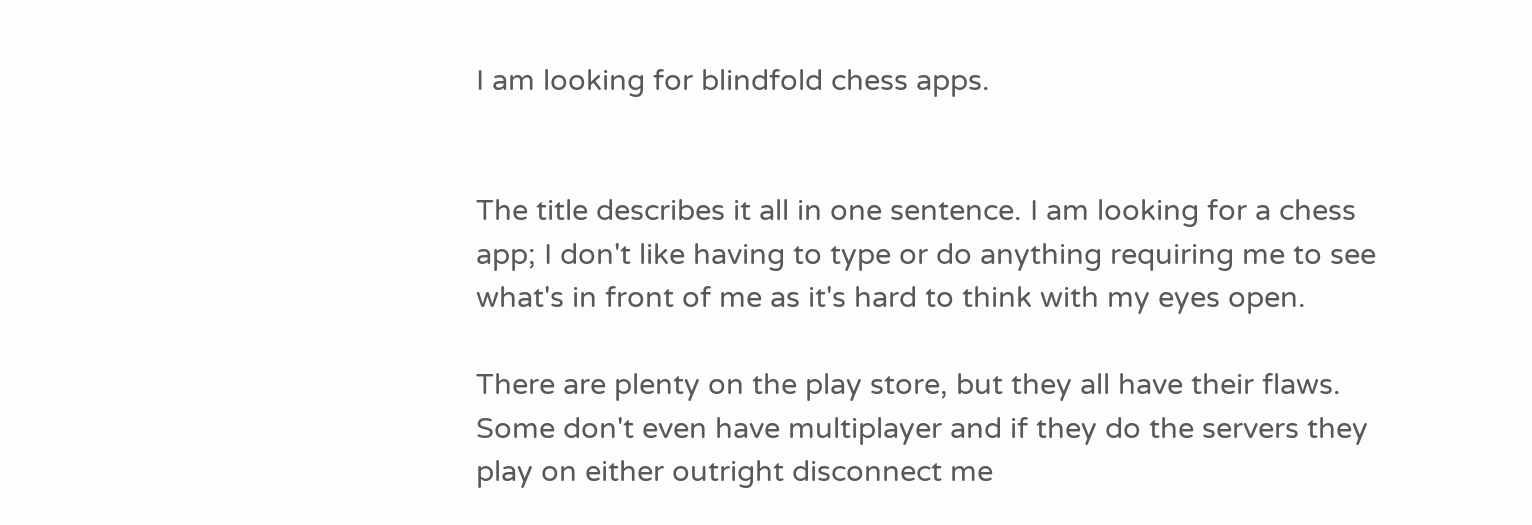I am looking for blindfold chess apps.


The title describes it all in one sentence. I am looking for a chess app; I don't like having to type or do anything requiring me to see what's in front of me as it's hard to think with my eyes open.

There are plenty on the play store, but they all have their flaws. Some don't even have multiplayer and if they do the servers they play on either outright disconnect me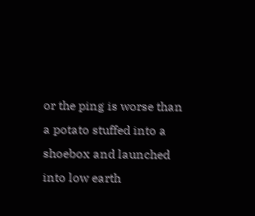or the ping is worse than a potato stuffed into a shoebox and launched into low earth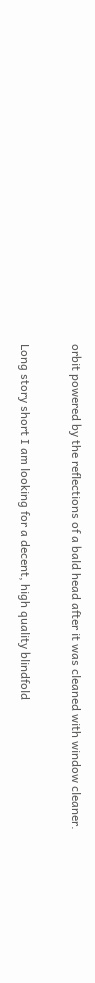orbit powered by the reflections of a bald head after it was cleaned with window cleaner.

Long story short I am looking for a decent, high quality blindfold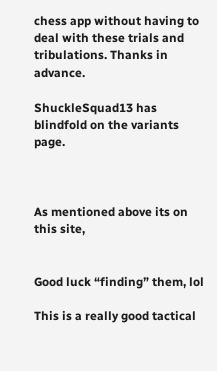chess app without having to deal with these trials and tribulations. Thanks in advance.

ShuckleSquad13 has blindfold on the variants page.



As mentioned above its on this site,


Good luck “finding” them, lol

This is a really good tactical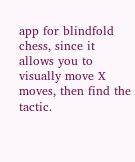app for blindfold chess, since it allows you to visually move X moves, then find the tactic.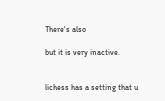There's also

but it is very inactive.


lichess has a setting that u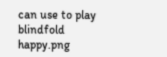can use to play blindfold happy.png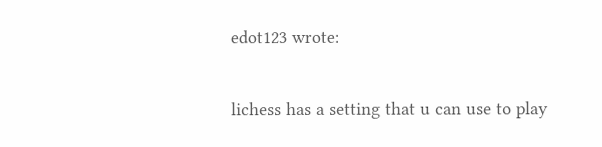edot123 wrote:

lichess has a setting that u can use to play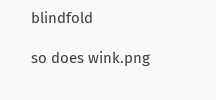blindfold

so does wink.png